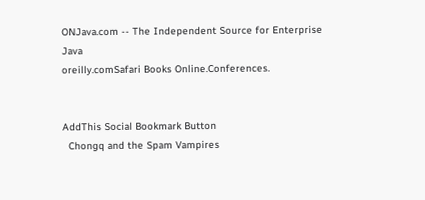ONJava.com -- The Independent Source for Enterprise Java
oreilly.comSafari Books Online.Conferences.


AddThis Social Bookmark Button
  Chongq and the Spam Vampires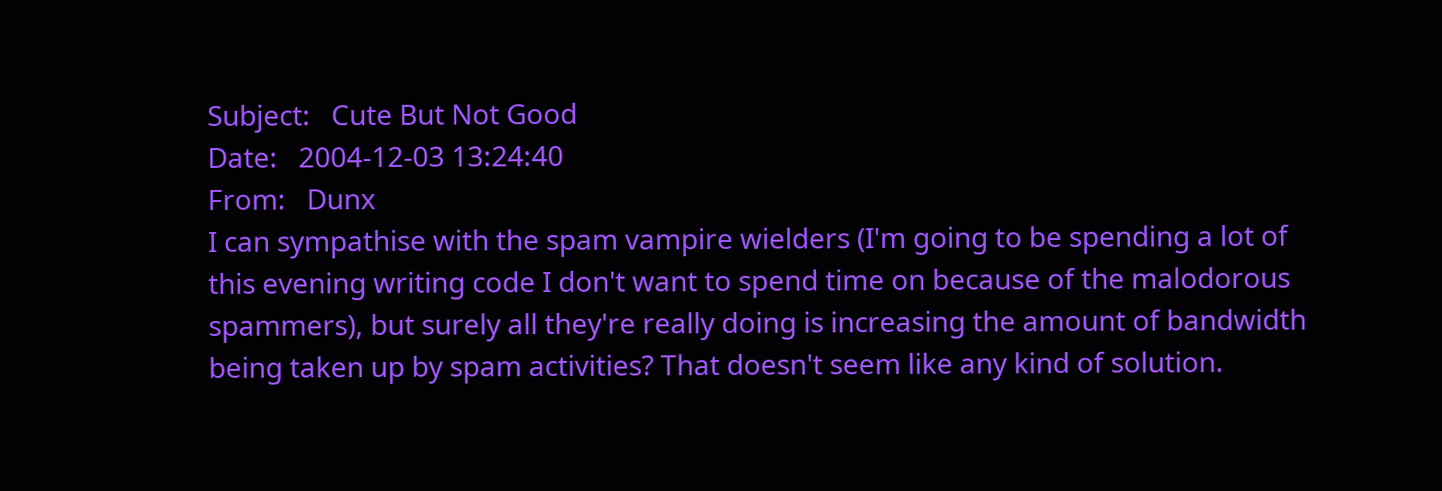Subject:   Cute But Not Good
Date:   2004-12-03 13:24:40
From:   Dunx
I can sympathise with the spam vampire wielders (I'm going to be spending a lot of this evening writing code I don't want to spend time on because of the malodorous spammers), but surely all they're really doing is increasing the amount of bandwidth being taken up by spam activities? That doesn't seem like any kind of solution.